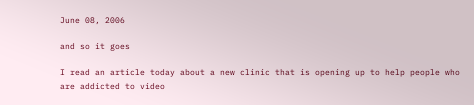June 08, 2006

and so it goes

I read an article today about a new clinic that is opening up to help people who are addicted to video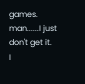games.
man......I just don't get it.
I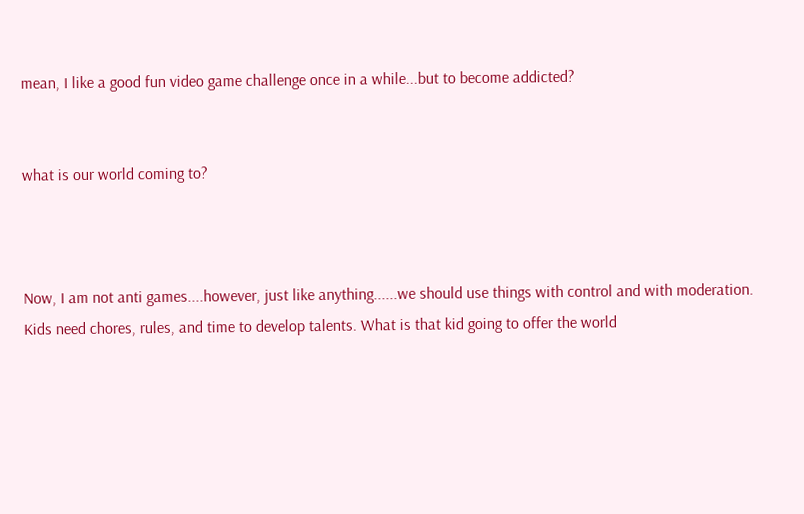mean, I like a good fun video game challenge once in a while...but to become addicted?


what is our world coming to?



Now, I am not anti games....however, just like anything......we should use things with control and with moderation. Kids need chores, rules, and time to develop talents. What is that kid going to offer the world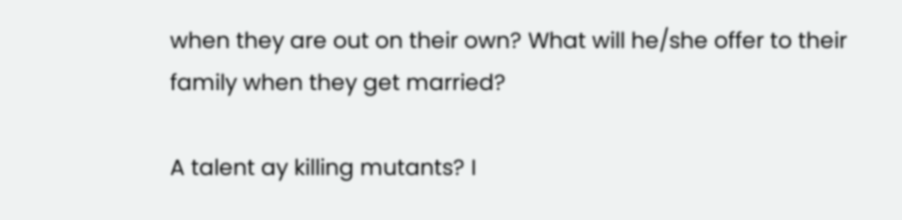when they are out on their own? What will he/she offer to their family when they get married?

A talent ay killing mutants? I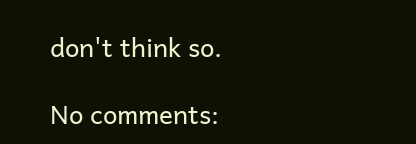don't think so.

No comments: